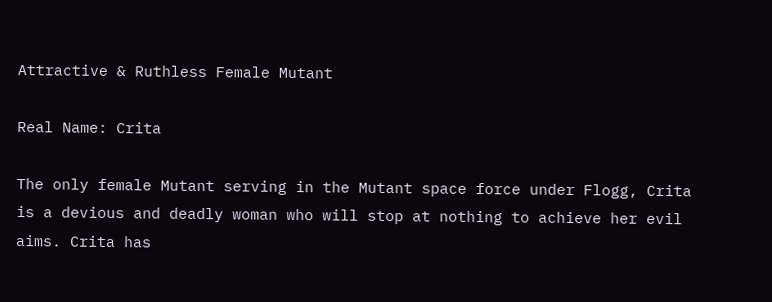Attractive & Ruthless Female Mutant

Real Name: Crita

The only female Mutant serving in the Mutant space force under Flogg, Crita is a devious and deadly woman who will stop at nothing to achieve her evil aims. Crita has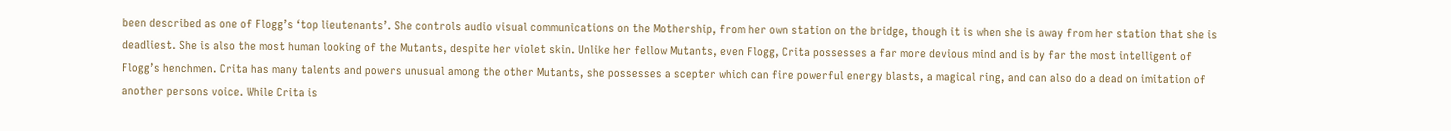been described as one of Flogg’s ‘top lieutenants’. She controls audio visual communications on the Mothership, from her own station on the bridge, though it is when she is away from her station that she is deadliest. She is also the most human looking of the Mutants, despite her violet skin. Unlike her fellow Mutants, even Flogg, Crita possesses a far more devious mind and is by far the most intelligent of Flogg’s henchmen. Crita has many talents and powers unusual among the other Mutants, she possesses a scepter which can fire powerful energy blasts, a magical ring, and can also do a dead on imitation of another persons voice. While Crita is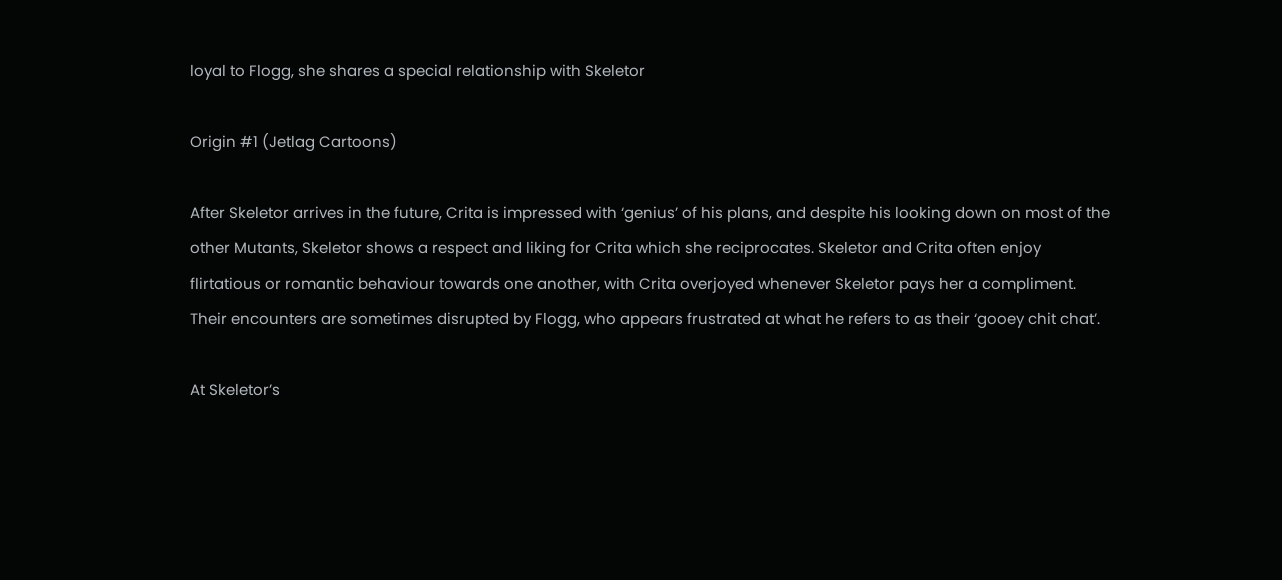loyal to Flogg, she shares a special relationship with Skeletor

Origin #1 (Jetlag Cartoons)

After Skeletor arrives in the future, Crita is impressed with ‘genius’ of his plans, and despite his looking down on most of the other Mutants, Skeletor shows a respect and liking for Crita which she reciprocates. Skeletor and Crita often enjoy flirtatious or romantic behaviour towards one another, with Crita overjoyed whenever Skeletor pays her a compliment. Their encounters are sometimes disrupted by Flogg, who appears frustrated at what he refers to as their ‘gooey chit chat’.

At Skeletor’s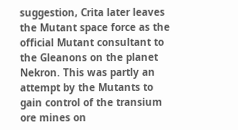suggestion, Crita later leaves the Mutant space force as the official Mutant consultant to the Gleanons on the planet Nekron. This was partly an attempt by the Mutants to gain control of the transium ore mines on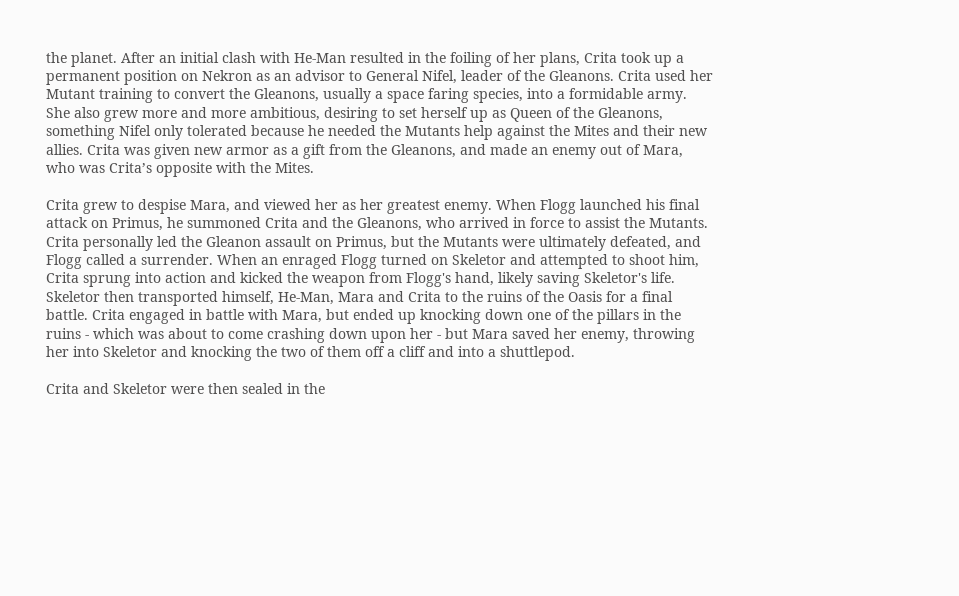the planet. After an initial clash with He-Man resulted in the foiling of her plans, Crita took up a permanent position on Nekron as an advisor to General Nifel, leader of the Gleanons. Crita used her Mutant training to convert the Gleanons, usually a space faring species, into a formidable army. She also grew more and more ambitious, desiring to set herself up as Queen of the Gleanons, something Nifel only tolerated because he needed the Mutants help against the Mites and their new allies. Crita was given new armor as a gift from the Gleanons, and made an enemy out of Mara, who was Crita’s opposite with the Mites.

Crita grew to despise Mara, and viewed her as her greatest enemy. When Flogg launched his final attack on Primus, he summoned Crita and the Gleanons, who arrived in force to assist the Mutants. Crita personally led the Gleanon assault on Primus, but the Mutants were ultimately defeated, and Flogg called a surrender. When an enraged Flogg turned on Skeletor and attempted to shoot him, Crita sprung into action and kicked the weapon from Flogg's hand, likely saving Skeletor's life. Skeletor then transported himself, He-Man, Mara and Crita to the ruins of the Oasis for a final battle. Crita engaged in battle with Mara, but ended up knocking down one of the pillars in the ruins - which was about to come crashing down upon her - but Mara saved her enemy, throwing her into Skeletor and knocking the two of them off a cliff and into a shuttlepod.

Crita and Skeletor were then sealed in the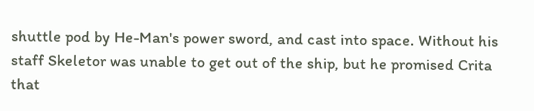shuttle pod by He-Man's power sword, and cast into space. Without his staff Skeletor was unable to get out of the ship, but he promised Crita that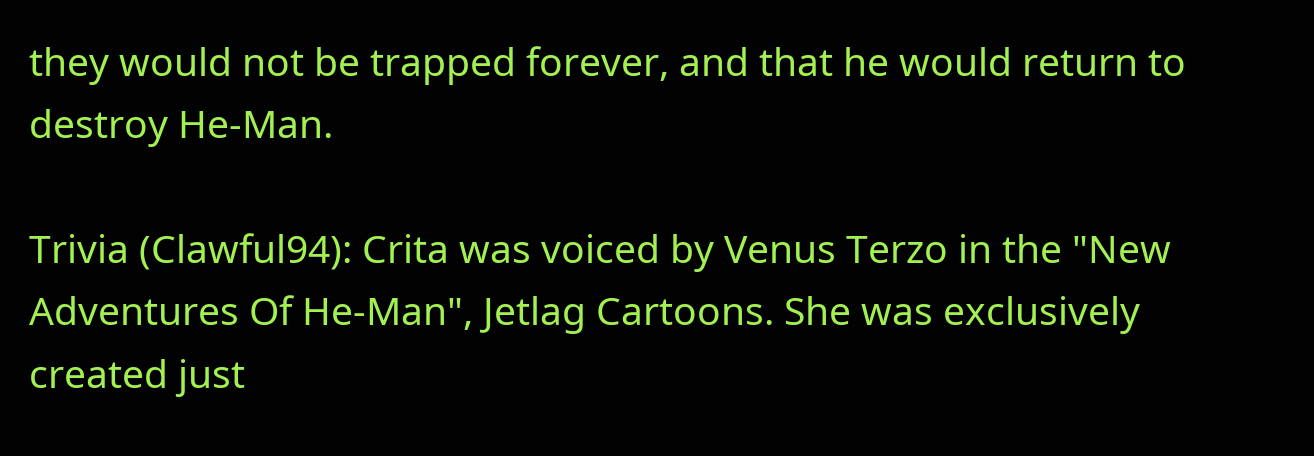they would not be trapped forever, and that he would return to destroy He-Man.

Trivia (Clawful94): Crita was voiced by Venus Terzo in the "New Adventures Of He-Man", Jetlag Cartoons. She was exclusively created just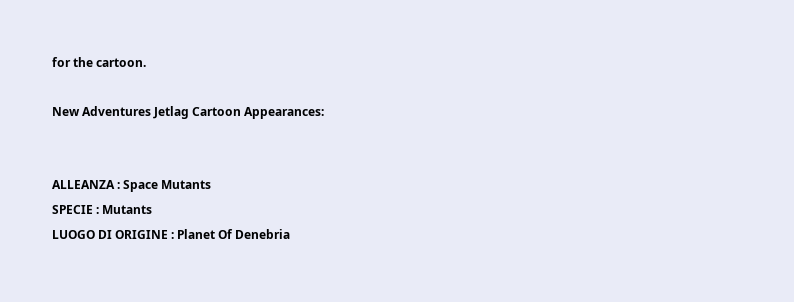for the cartoon.

New Adventures Jetlag Cartoon Appearances:


ALLEANZA : Space Mutants
SPECIE : Mutants
LUOGO DI ORIGINE : Planet Of Denebria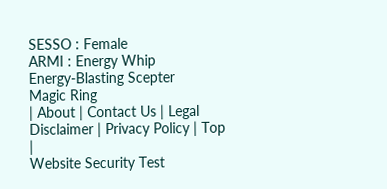SESSO : Female
ARMI : Energy Whip
Energy-Blasting Scepter
Magic Ring
| About | Contact Us | Legal Disclaimer | Privacy Policy | Top |
Website Security Test